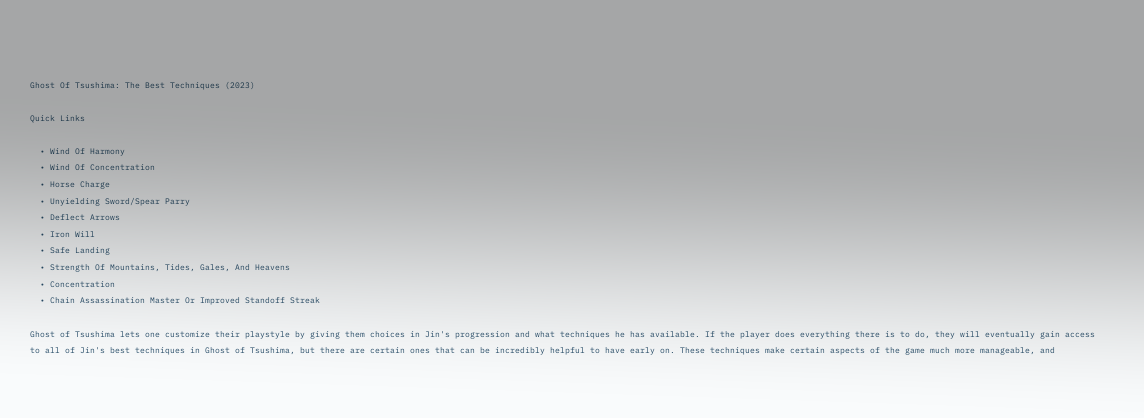Ghost Of Tsushima: The Best Techniques (2023)

Quick Links

  • Wind Of Harmony
  • Wind Of Concentration
  • Horse Charge
  • Unyielding Sword/Spear Parry
  • Deflect Arrows
  • Iron Will
  • Safe Landing
  • Strength Of Mountains, Tides, Gales, And Heavens
  • Concentration
  • Chain Assassination Master Or Improved Standoff Streak

Ghost of Tsushima lets one customize their playstyle by giving them choices in Jin's progression and what techniques he has available. If the player does everything there is to do, they will eventually gain access to all of Jin's best techniques in Ghost of Tsushima, but there are certain ones that can be incredibly helpful to have early on. These techniques make certain aspects of the game much more manageable, and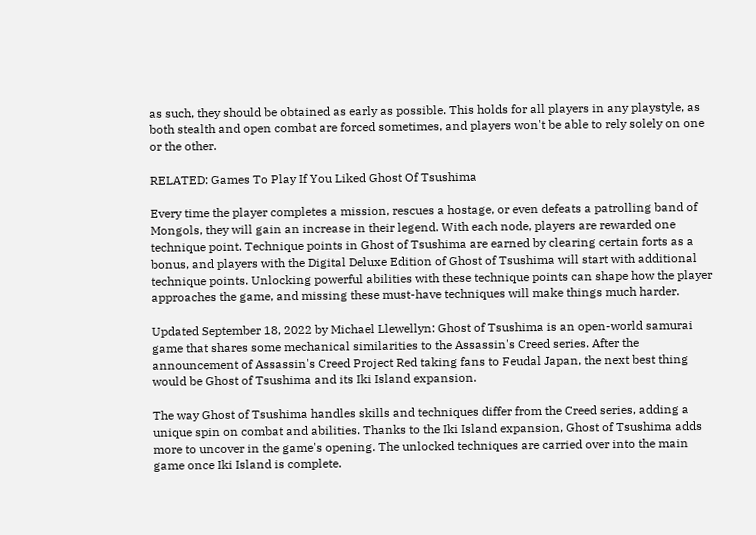as such, they should be obtained as early as possible. This holds for all players in any playstyle, as both stealth and open combat are forced sometimes, and players won't be able to rely solely on one or the other.

RELATED: Games To Play If You Liked Ghost Of Tsushima

Every time the player completes a mission, rescues a hostage, or even defeats a patrolling band of Mongols, they will gain an increase in their legend. With each node, players are rewarded one technique point. Technique points in Ghost of Tsushima are earned by clearing certain forts as a bonus, and players with the Digital Deluxe Edition of Ghost of Tsushima will start with additional technique points. Unlocking powerful abilities with these technique points can shape how the player approaches the game, and missing these must-have techniques will make things much harder.

Updated September 18, 2022 by Michael Llewellyn: Ghost of Tsushima is an open-world samurai game that shares some mechanical similarities to the Assassin's Creed series. After the announcement of Assassin's Creed Project Red taking fans to Feudal Japan, the next best thing would be Ghost of Tsushima and its Iki Island expansion.

The way Ghost of Tsushima handles skills and techniques differ from the Creed series, adding a unique spin on combat and abilities. Thanks to the Iki Island expansion, Ghost of Tsushima adds more to uncover in the game's opening. The unlocked techniques are carried over into the main game once Iki Island is complete.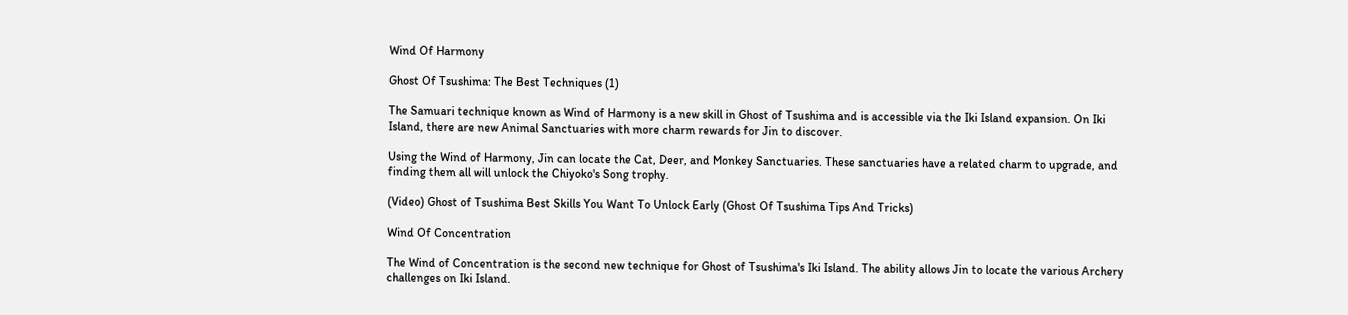Wind Of Harmony

Ghost Of Tsushima: The Best Techniques (1)

The Samuari technique known as Wind of Harmony is a new skill in Ghost of Tsushima and is accessible via the Iki Island expansion. On Iki Island, there are new Animal Sanctuaries with more charm rewards for Jin to discover.

Using the Wind of Harmony, Jin can locate the Cat, Deer, and Monkey Sanctuaries. These sanctuaries have a related charm to upgrade, and finding them all will unlock the Chiyoko's Song trophy.

(Video) Ghost of Tsushima Best Skills You Want To Unlock Early (Ghost Of Tsushima Tips And Tricks)

Wind Of Concentration

The Wind of Concentration is the second new technique for Ghost of Tsushima's Iki Island. The ability allows Jin to locate the various Archery challenges on Iki Island.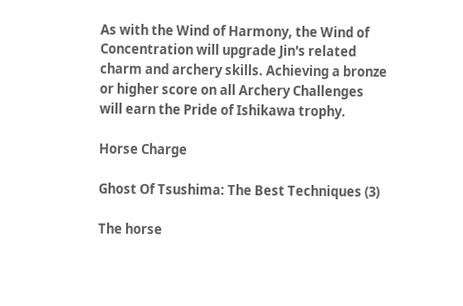As with the Wind of Harmony, the Wind of Concentration will upgrade Jin's related charm and archery skills. Achieving a bronze or higher score on all Archery Challenges will earn the Pride of Ishikawa trophy.

Horse Charge

Ghost Of Tsushima: The Best Techniques (3)

The horse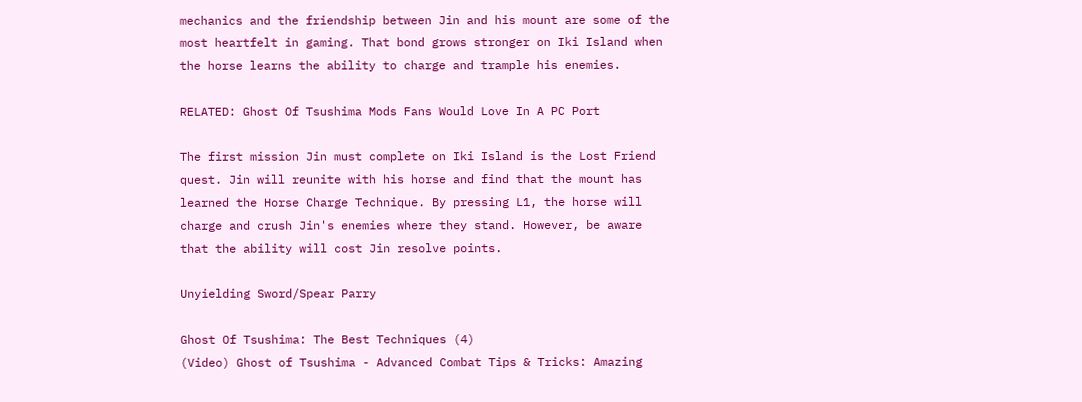mechanics and the friendship between Jin and his mount are some of the most heartfelt in gaming. That bond grows stronger on Iki Island when the horse learns the ability to charge and trample his enemies.

RELATED: Ghost Of Tsushima Mods Fans Would Love In A PC Port

The first mission Jin must complete on Iki Island is the Lost Friend quest. Jin will reunite with his horse and find that the mount has learned the Horse Charge Technique. By pressing L1, the horse will charge and crush Jin's enemies where they stand. However, be aware that the ability will cost Jin resolve points.

Unyielding Sword/Spear Parry

Ghost Of Tsushima: The Best Techniques (4)
(Video) Ghost of Tsushima - Advanced Combat Tips & Tricks: Amazing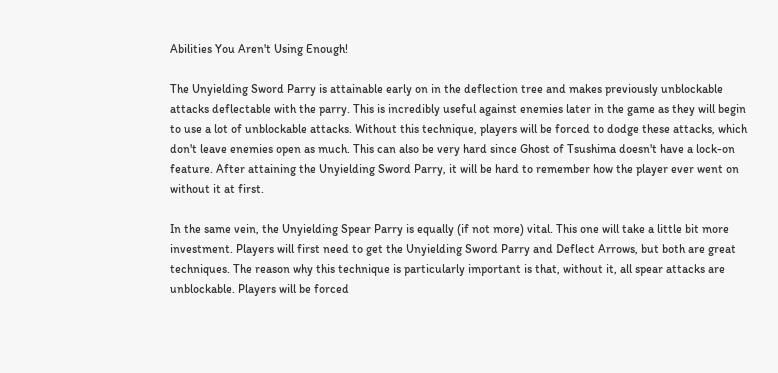Abilities You Aren't Using Enough!

The Unyielding Sword Parry is attainable early on in the deflection tree and makes previously unblockable attacks deflectable with the parry. This is incredibly useful against enemies later in the game as they will begin to use a lot of unblockable attacks. Without this technique, players will be forced to dodge these attacks, which don't leave enemies open as much. This can also be very hard since Ghost of Tsushima doesn't have a lock-on feature. After attaining the Unyielding Sword Parry, it will be hard to remember how the player ever went on without it at first.

In the same vein, the Unyielding Spear Parry is equally (if not more) vital. This one will take a little bit more investment. Players will first need to get the Unyielding Sword Parry and Deflect Arrows, but both are great techniques. The reason why this technique is particularly important is that, without it, all spear attacks are unblockable. Players will be forced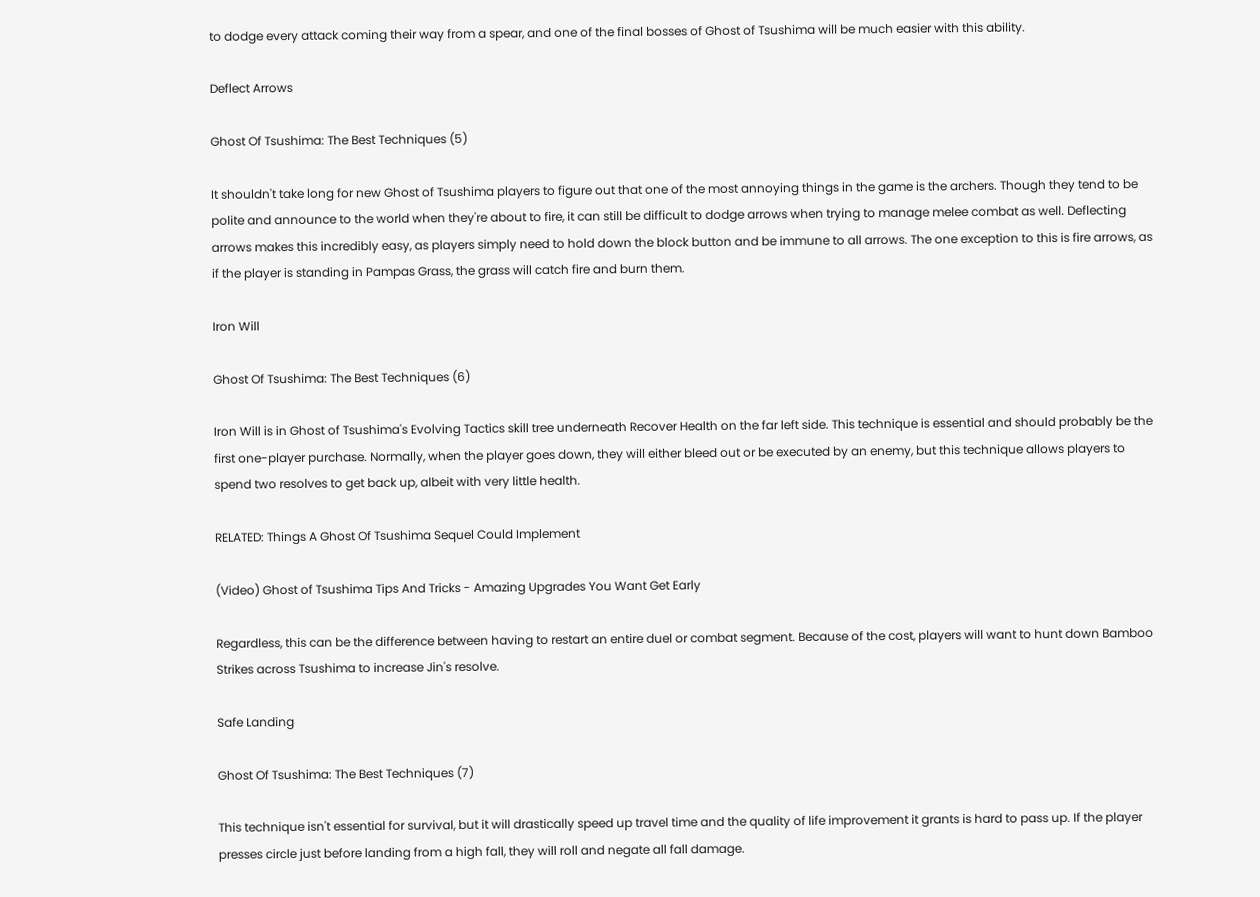to dodge every attack coming their way from a spear, and one of the final bosses of Ghost of Tsushima will be much easier with this ability.

Deflect Arrows

Ghost Of Tsushima: The Best Techniques (5)

It shouldn't take long for new Ghost of Tsushima players to figure out that one of the most annoying things in the game is the archers. Though they tend to be polite and announce to the world when they're about to fire, it can still be difficult to dodge arrows when trying to manage melee combat as well. Deflecting arrows makes this incredibly easy, as players simply need to hold down the block button and be immune to all arrows. The one exception to this is fire arrows, as if the player is standing in Pampas Grass, the grass will catch fire and burn them.

Iron Will

Ghost Of Tsushima: The Best Techniques (6)

Iron Will is in Ghost of Tsushima's Evolving Tactics skill tree underneath Recover Health on the far left side. This technique is essential and should probably be the first one-player purchase. Normally, when the player goes down, they will either bleed out or be executed by an enemy, but this technique allows players to spend two resolves to get back up, albeit with very little health.

RELATED: Things A Ghost Of Tsushima Sequel Could Implement

(Video) Ghost of Tsushima Tips And Tricks - Amazing Upgrades You Want Get Early

Regardless, this can be the difference between having to restart an entire duel or combat segment. Because of the cost, players will want to hunt down Bamboo Strikes across Tsushima to increase Jin's resolve.

Safe Landing

Ghost Of Tsushima: The Best Techniques (7)

This technique isn't essential for survival, but it will drastically speed up travel time and the quality of life improvement it grants is hard to pass up. If the player presses circle just before landing from a high fall, they will roll and negate all fall damage.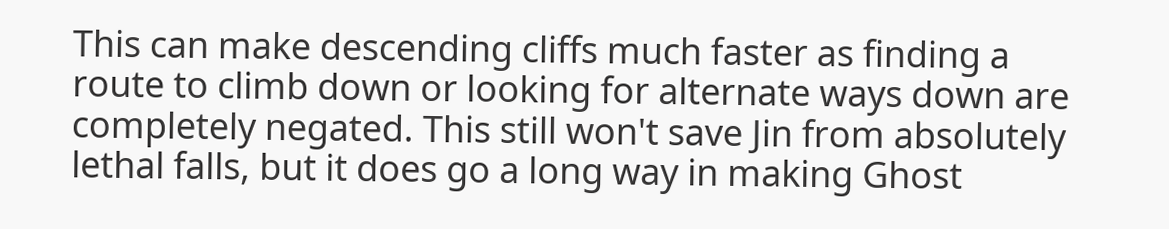This can make descending cliffs much faster as finding a route to climb down or looking for alternate ways down are completely negated. This still won't save Jin from absolutely lethal falls, but it does go a long way in making Ghost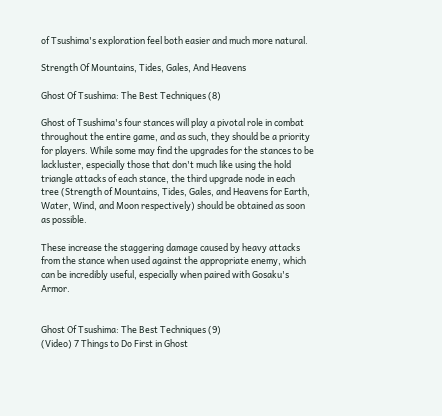of Tsushima's exploration feel both easier and much more natural.

Strength Of Mountains, Tides, Gales, And Heavens

Ghost Of Tsushima: The Best Techniques (8)

Ghost of Tsushima's four stances will play a pivotal role in combat throughout the entire game, and as such, they should be a priority for players. While some may find the upgrades for the stances to be lackluster, especially those that don't much like using the hold triangle attacks of each stance, the third upgrade node in each tree (Strength of Mountains, Tides, Gales, and Heavens for Earth, Water, Wind, and Moon respectively) should be obtained as soon as possible.

These increase the staggering damage caused by heavy attacks from the stance when used against the appropriate enemy, which can be incredibly useful, especially when paired with Gosaku's Armor.


Ghost Of Tsushima: The Best Techniques (9)
(Video) 7 Things to Do First in Ghost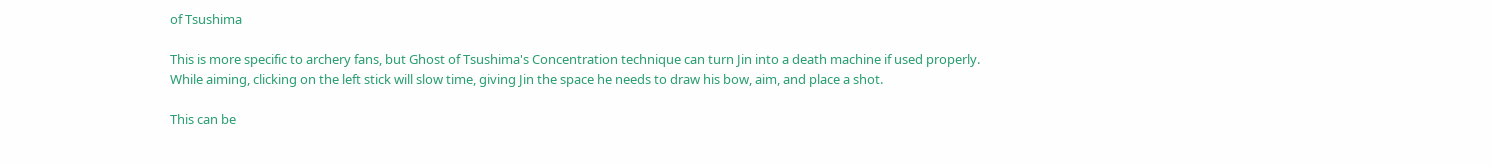of Tsushima

This is more specific to archery fans, but Ghost of Tsushima's Concentration technique can turn Jin into a death machine if used properly. While aiming, clicking on the left stick will slow time, giving Jin the space he needs to draw his bow, aim, and place a shot.

This can be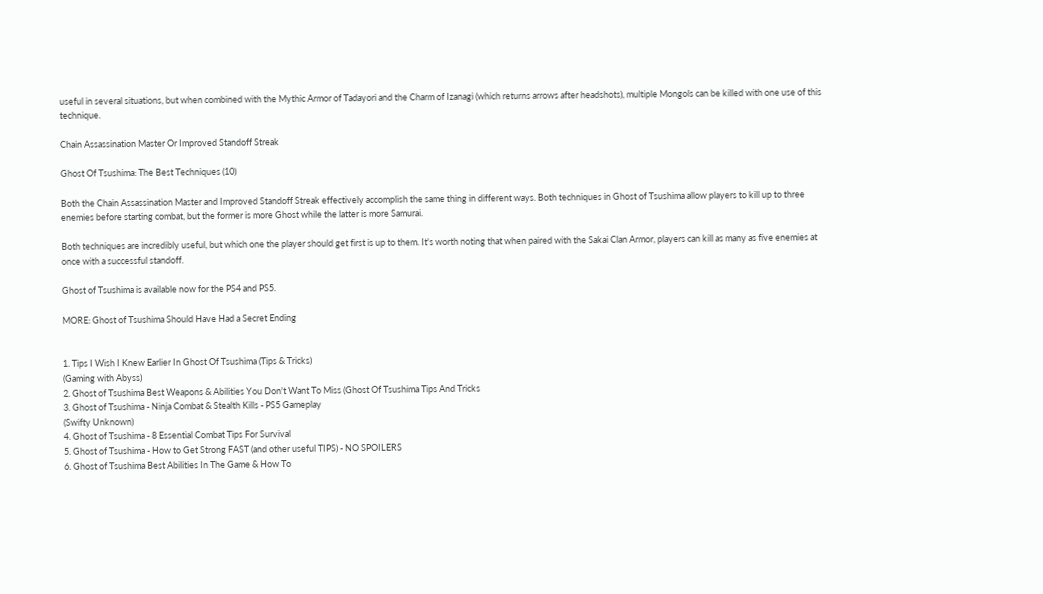useful in several situations, but when combined with the Mythic Armor of Tadayori and the Charm of Izanagi (which returns arrows after headshots), multiple Mongols can be killed with one use of this technique.

Chain Assassination Master Or Improved Standoff Streak

Ghost Of Tsushima: The Best Techniques (10)

Both the Chain Assassination Master and Improved Standoff Streak effectively accomplish the same thing in different ways. Both techniques in Ghost of Tsushima allow players to kill up to three enemies before starting combat, but the former is more Ghost while the latter is more Samurai.

Both techniques are incredibly useful, but which one the player should get first is up to them. It's worth noting that when paired with the Sakai Clan Armor, players can kill as many as five enemies at once with a successful standoff.

Ghost of Tsushima is available now for the PS4 and PS5.

MORE: Ghost of Tsushima Should Have Had a Secret Ending


1. Tips I Wish I Knew Earlier In Ghost Of Tsushima (Tips & Tricks)
(Gaming with Abyss)
2. Ghost of Tsushima Best Weapons & Abilities You Don't Want To Miss (Ghost Of Tsushima Tips And Tricks
3. Ghost of Tsushima - Ninja Combat & Stealth Kills - PS5 Gameplay
(Swifty Unknown)
4. Ghost of Tsushima - 8 Essential Combat Tips For Survival
5. Ghost of Tsushima - How to Get Strong FAST (and other useful TIPS) - NO SPOILERS
6. Ghost of Tsushima Best Abilities In The Game & How To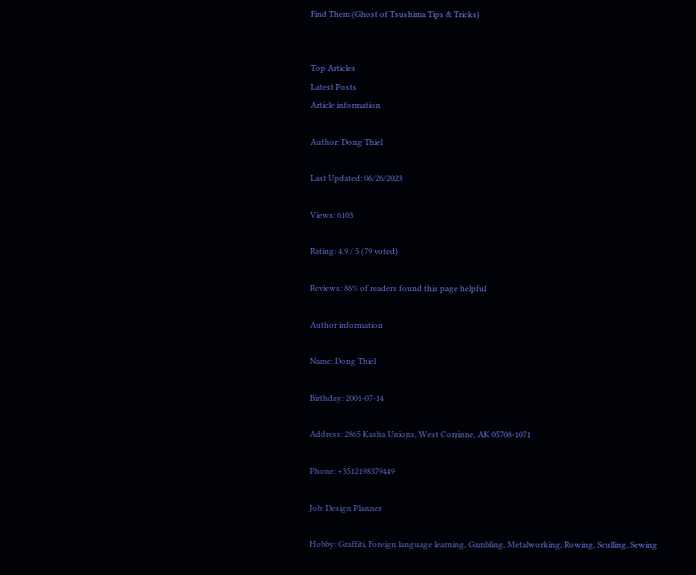Find Them (Ghost of Tsushima Tips & Tricks)


Top Articles
Latest Posts
Article information

Author: Dong Thiel

Last Updated: 06/26/2023

Views: 6103

Rating: 4.9 / 5 (79 voted)

Reviews: 86% of readers found this page helpful

Author information

Name: Dong Thiel

Birthday: 2001-07-14

Address: 2865 Kasha Unions, West Corrinne, AK 05708-1071

Phone: +3512198379449

Job: Design Planner

Hobby: Graffiti, Foreign language learning, Gambling, Metalworking, Rowing, Sculling, Sewing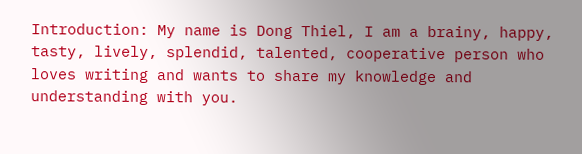Introduction: My name is Dong Thiel, I am a brainy, happy, tasty, lively, splendid, talented, cooperative person who loves writing and wants to share my knowledge and understanding with you.